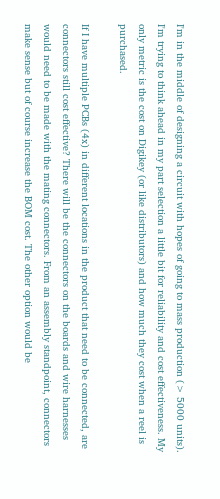I'm in the middle of designing a circuit with hopes of going to mass production (> 5000 units). I'm trying to think ahead in my part selection a little bit for reliability and cost effectiveness. My only metric is the cost on Digikey (or like distributors) and how much they cost when a reel is purchased.

If I have multiple PCBs (4x) in different locations in the product that need to be connected, are connectors still cost effective? There will be the connectors on the boards and wire harnesses would need to be made with the mating connectors. From an assembly standpoint, connectors make sense but of course increase the BOM cost. The other option would be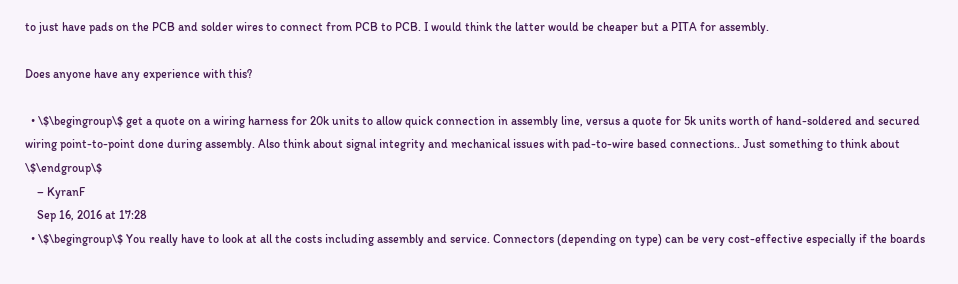to just have pads on the PCB and solder wires to connect from PCB to PCB. I would think the latter would be cheaper but a PITA for assembly.

Does anyone have any experience with this?

  • \$\begingroup\$ get a quote on a wiring harness for 20k units to allow quick connection in assembly line, versus a quote for 5k units worth of hand-soldered and secured wiring point-to-point done during assembly. Also think about signal integrity and mechanical issues with pad-to-wire based connections.. Just something to think about \$\endgroup\$
    – KyranF
    Sep 16, 2016 at 17:28
  • \$\begingroup\$ You really have to look at all the costs including assembly and service. Connectors (depending on type) can be very cost-effective especially if the boards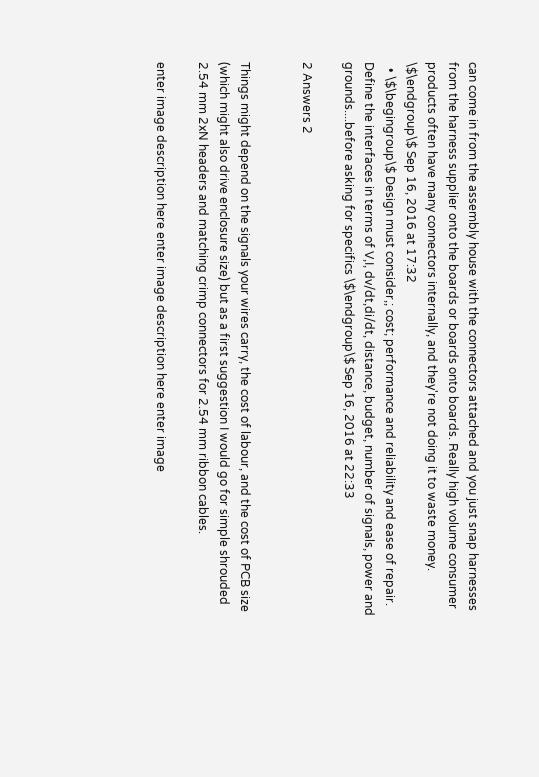can come in from the assembly house with the connectors attached and you just snap harnesses from the harness supplier onto the boards or boards onto boards. Really high volume consumer products often have many connectors internally, and they're not doing it to waste money. \$\endgroup\$ Sep 16, 2016 at 17:32
  • \$\begingroup\$ Design must consider,; cost; performance and reliability and ease of repair. Define the interfaces in terms of V,I, dv/dt,di/dt, distance, budget, number of signals, power and grounds....before asking for specifics \$\endgroup\$ Sep 16, 2016 at 22:33

2 Answers 2


Things might depend on the signals your wires carry, the cost of labour, and the cost of PCB size (which might also drive enclosure size) but as a first suggestion I would go for simple shrouded 2.54 mm 2xN headers and matching crimp connectors for 2.54 mm ribbon cables.

enter image description here enter image description here enter image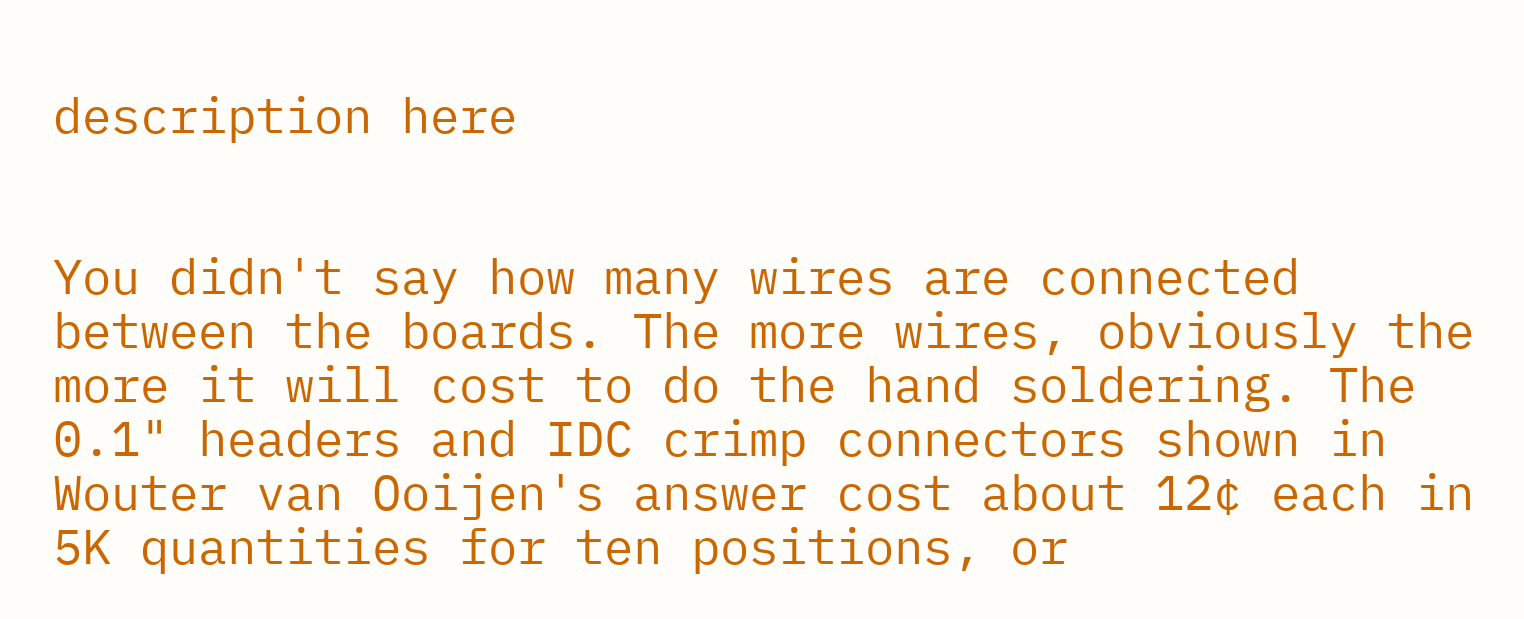description here


You didn't say how many wires are connected between the boards. The more wires, obviously the more it will cost to do the hand soldering. The 0.1" headers and IDC crimp connectors shown in Wouter van Ooijen's answer cost about 12¢ each in 5K quantities for ten positions, or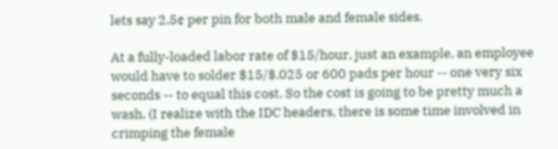lets say 2.5¢ per pin for both male and female sides.

At a fully-loaded labor rate of $15/hour, just an example, an employee would have to solder $15/$.025 or 600 pads per hour -- one very six seconds -- to equal this cost. So the cost is going to be pretty much a wash. (I realize with the IDC headers, there is some time involved in crimping the female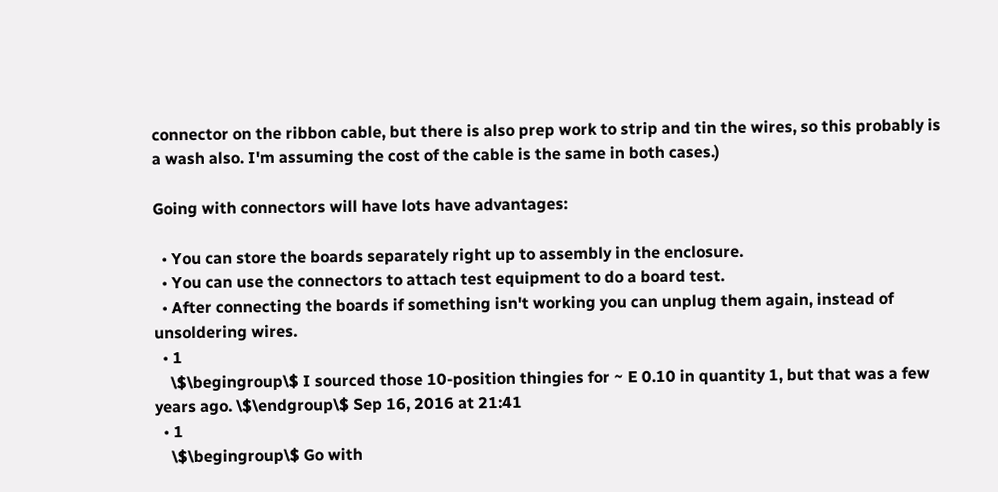connector on the ribbon cable, but there is also prep work to strip and tin the wires, so this probably is a wash also. I'm assuming the cost of the cable is the same in both cases.)

Going with connectors will have lots have advantages:

  • You can store the boards separately right up to assembly in the enclosure.
  • You can use the connectors to attach test equipment to do a board test.
  • After connecting the boards if something isn't working you can unplug them again, instead of unsoldering wires.
  • 1
    \$\begingroup\$ I sourced those 10-position thingies for ~ E 0.10 in quantity 1, but that was a few years ago. \$\endgroup\$ Sep 16, 2016 at 21:41
  • 1
    \$\begingroup\$ Go with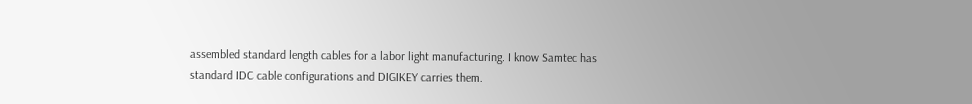assembled standard length cables for a labor light manufacturing. I know Samtec has standard IDC cable configurations and DIGIKEY carries them.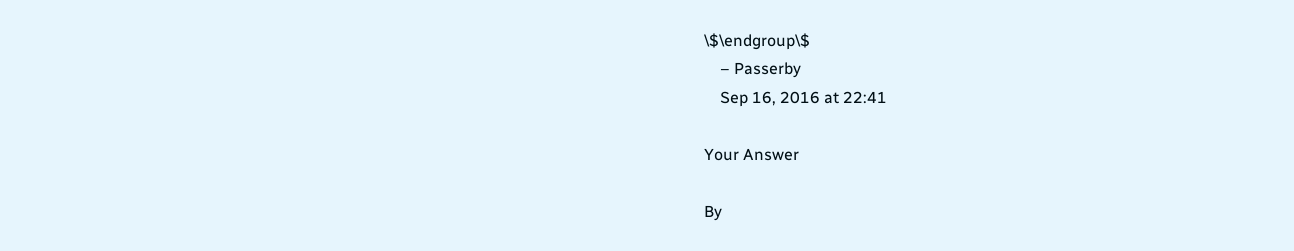\$\endgroup\$
    – Passerby
    Sep 16, 2016 at 22:41

Your Answer

By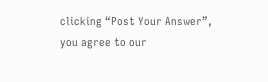clicking “Post Your Answer”, you agree to our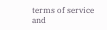terms of service and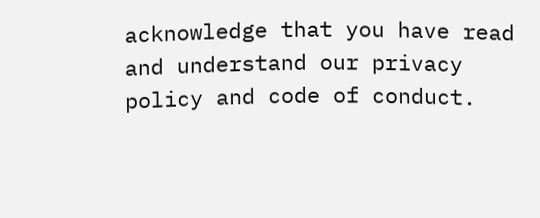acknowledge that you have read and understand our privacy policy and code of conduct.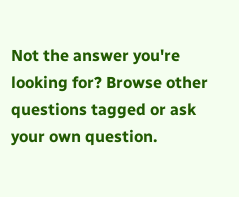Not the answer you're looking for? Browse other questions tagged or ask your own question.